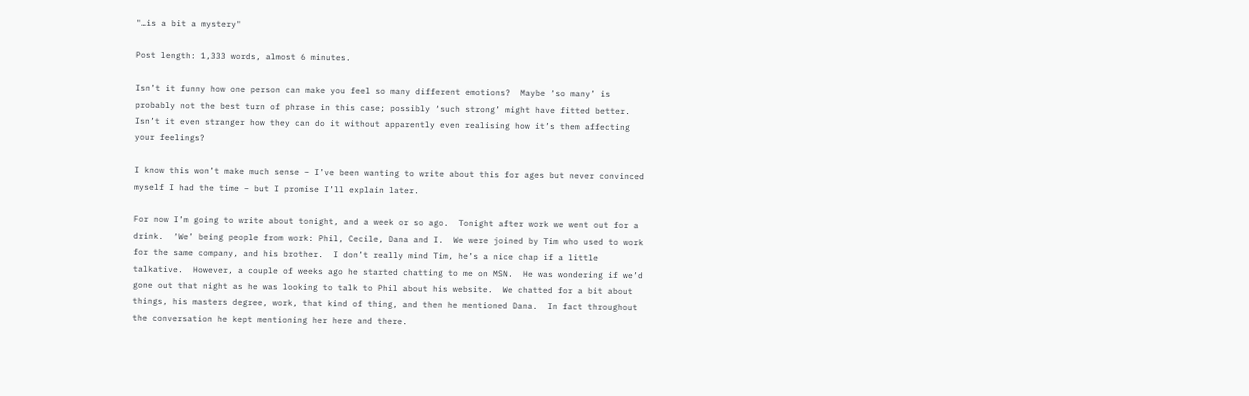"…is a bit a mystery"

Post length: 1,333 words, almost 6 minutes.

Isn’t it funny how one person can make you feel so many different emotions?  Maybe ‘so many’ is probably not the best turn of phrase in this case; possibly ‘such strong’ might have fitted better.  Isn’t it even stranger how they can do it without apparently even realising how it’s them affecting your feelings?

I know this won’t make much sense – I’ve been wanting to write about this for ages but never convinced myself I had the time – but I promise I’ll explain later.

For now I’m going to write about tonight, and a week or so ago.  Tonight after work we went out for a drink.  ‘We’ being people from work: Phil, Cecile, Dana and I.  We were joined by Tim who used to work for the same company, and his brother.  I don’t really mind Tim, he’s a nice chap if a little talkative.  However, a couple of weeks ago he started chatting to me on MSN.  He was wondering if we’d gone out that night as he was looking to talk to Phil about his website.  We chatted for a bit about things, his masters degree, work, that kind of thing, and then he mentioned Dana.  In fact throughout the conversation he kept mentioning her here and there.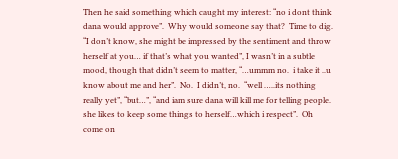Then he said something which caught my interest: “no i dont think dana would approve”.  Why would someone say that?  Time to dig. “I don’t know, she might be impressed by the sentiment and throw herself at you… if that’s what you wanted”, I wasn’t in a subtle mood, though that didn’t seem to matter, “…ummm no.  i take it ..u know about me and her”.  No.  I didn’t, no.  “well …..its nothing really yet”, “but…”, “and iam sure dana will kill me for telling people.  she likes to keep some things to herself…which i respect”.  Oh come on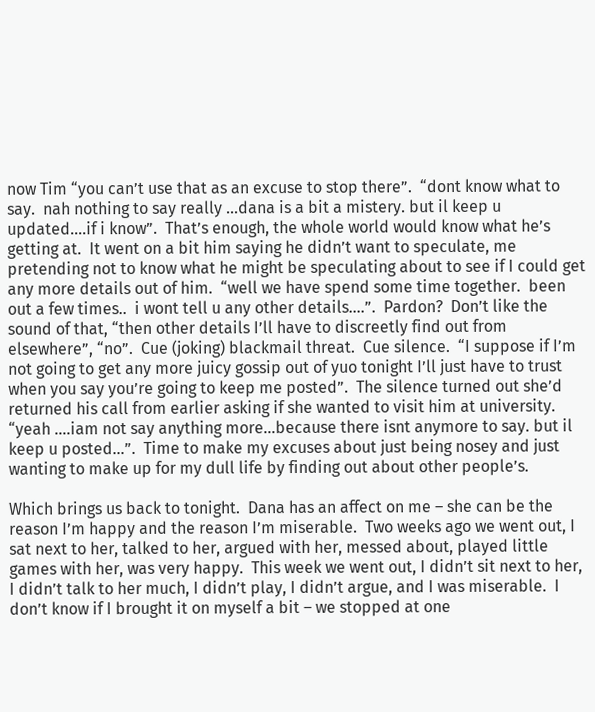now Tim “you can’t use that as an excuse to stop there”.  “dont know what to say.  nah nothing to say really …dana is a bit a mistery. but il keep u updated….if i know”.  That’s enough, the whole world would know what he’s getting at.  It went on a bit him saying he didn’t want to speculate, me pretending not to know what he might be speculating about to see if I could get any more details out of him.  “well we have spend some time together.  been out a few times..  i wont tell u any other details….”.  Pardon?  Don’t like the sound of that, “then other details I’ll have to discreetly find out from elsewhere”, “no”.  Cue (joking) blackmail threat.  Cue silence.  “I suppose if I’m not going to get any more juicy gossip out of yuo tonight I’ll just have to trust when you say you’re going to keep me posted”.  The silence turned out she’d returned his call from earlier asking if she wanted to visit him at university.  “yeah ….iam not say anything more…because there isnt anymore to say. but il keep u posted…”.  Time to make my excuses about just being nosey and just wanting to make up for my dull life by finding out about other people’s.

Which brings us back to tonight.  Dana has an affect on me – she can be the reason I’m happy and the reason I’m miserable.  Two weeks ago we went out, I sat next to her, talked to her, argued with her, messed about, played little games with her, was very happy.  This week we went out, I didn’t sit next to her, I didn’t talk to her much, I didn’t play, I didn’t argue, and I was miserable.  I don’t know if I brought it on myself a bit – we stopped at one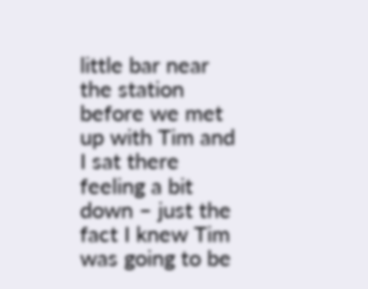little bar near the station before we met up with Tim and I sat there feeling a bit down – just the fact I knew Tim was going to be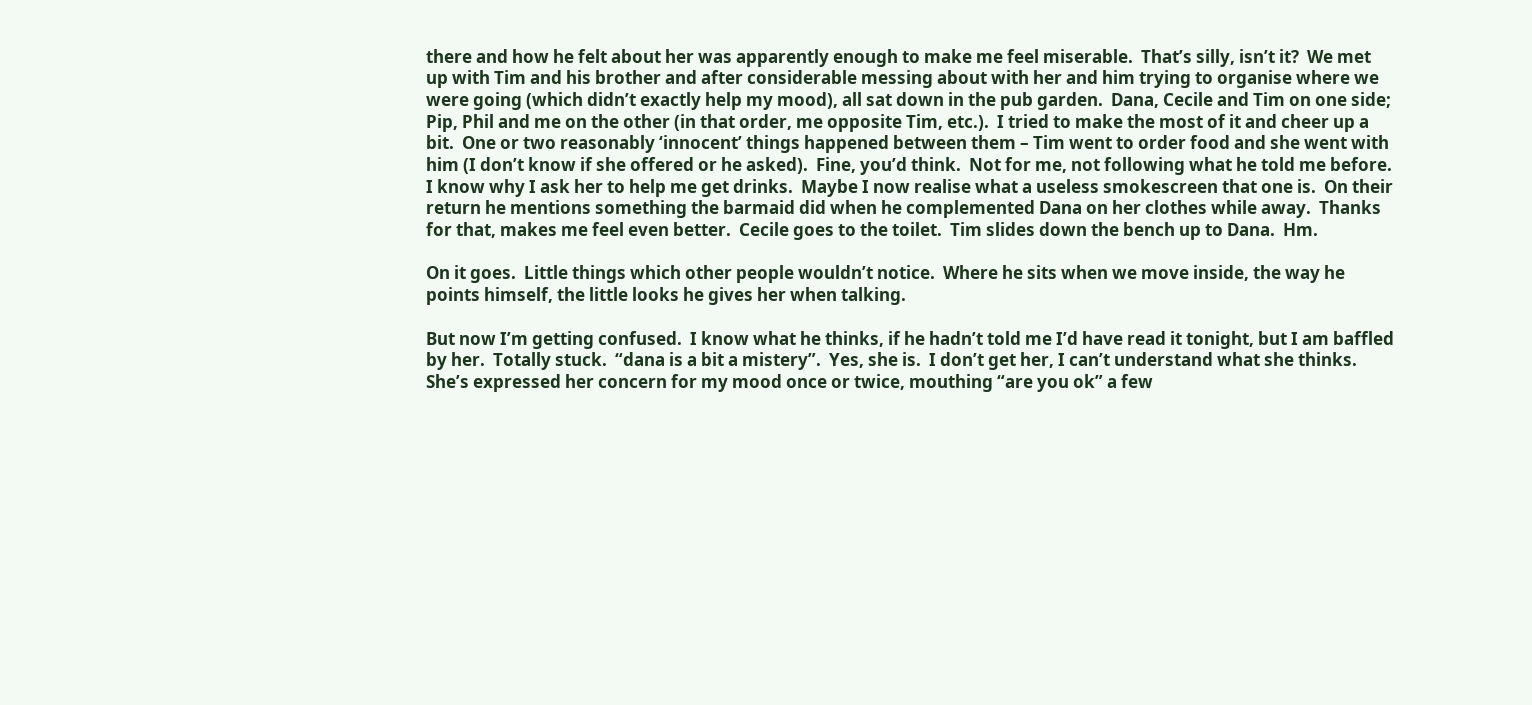there and how he felt about her was apparently enough to make me feel miserable.  That’s silly, isn’t it?  We met up with Tim and his brother and after considerable messing about with her and him trying to organise where we were going (which didn’t exactly help my mood), all sat down in the pub garden.  Dana, Cecile and Tim on one side; Pip, Phil and me on the other (in that order, me opposite Tim, etc.).  I tried to make the most of it and cheer up a bit.  One or two reasonably ‘innocent’ things happened between them – Tim went to order food and she went with him (I don’t know if she offered or he asked).  Fine, you’d think.  Not for me, not following what he told me before.  I know why I ask her to help me get drinks.  Maybe I now realise what a useless smokescreen that one is.  On their return he mentions something the barmaid did when he complemented Dana on her clothes while away.  Thanks for that, makes me feel even better.  Cecile goes to the toilet.  Tim slides down the bench up to Dana.  Hm.

On it goes.  Little things which other people wouldn’t notice.  Where he sits when we move inside, the way he points himself, the little looks he gives her when talking.

But now I’m getting confused.  I know what he thinks, if he hadn’t told me I’d have read it tonight, but I am baffled by her.  Totally stuck.  “dana is a bit a mistery”.  Yes, she is.  I don’t get her, I can’t understand what she thinks.  She’s expressed her concern for my mood once or twice, mouthing “are you ok” a few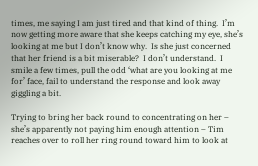times, me saying I am just tired and that kind of thing.  I’m now getting more aware that she keeps catching my eye, she’s looking at me but I don’t know why.  Is she just concerned that her friend is a bit miserable?  I don’t understand.  I smile a few times, pull the odd ‘what are you looking at me for’ face, fail to understand the response and look away giggling a bit.

Trying to bring her back round to concentrating on her – she’s apparently not paying him enough attention – Tim reaches over to roll her ring round toward him to look at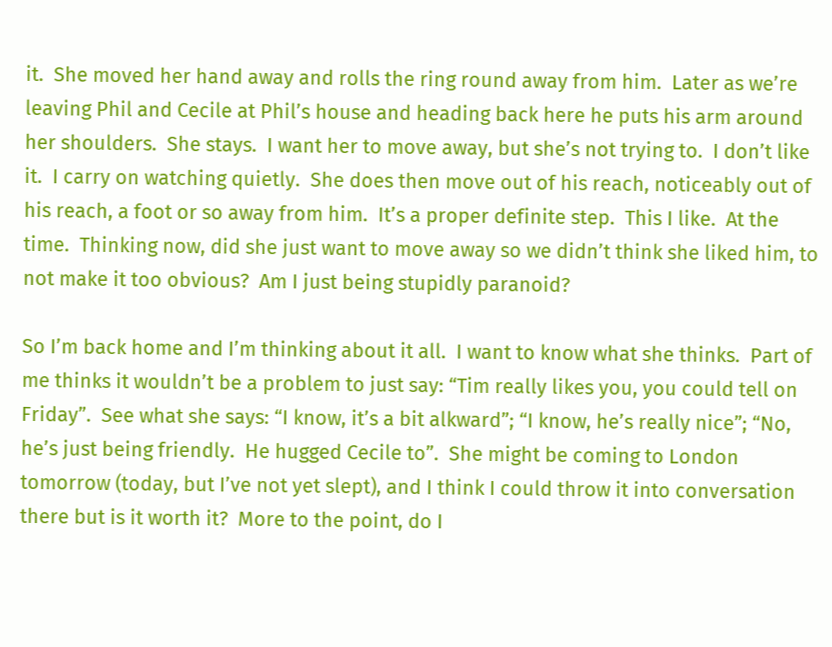it.  She moved her hand away and rolls the ring round away from him.  Later as we’re leaving Phil and Cecile at Phil’s house and heading back here he puts his arm around her shoulders.  She stays.  I want her to move away, but she’s not trying to.  I don’t like it.  I carry on watching quietly.  She does then move out of his reach, noticeably out of his reach, a foot or so away from him.  It’s a proper definite step.  This I like.  At the time.  Thinking now, did she just want to move away so we didn’t think she liked him, to not make it too obvious?  Am I just being stupidly paranoid?

So I’m back home and I’m thinking about it all.  I want to know what she thinks.  Part of me thinks it wouldn’t be a problem to just say: “Tim really likes you, you could tell on Friday”.  See what she says: “I know, it’s a bit alkward”; “I know, he’s really nice”; “No, he’s just being friendly.  He hugged Cecile to”.  She might be coming to London tomorrow (today, but I’ve not yet slept), and I think I could throw it into conversation there but is it worth it?  More to the point, do I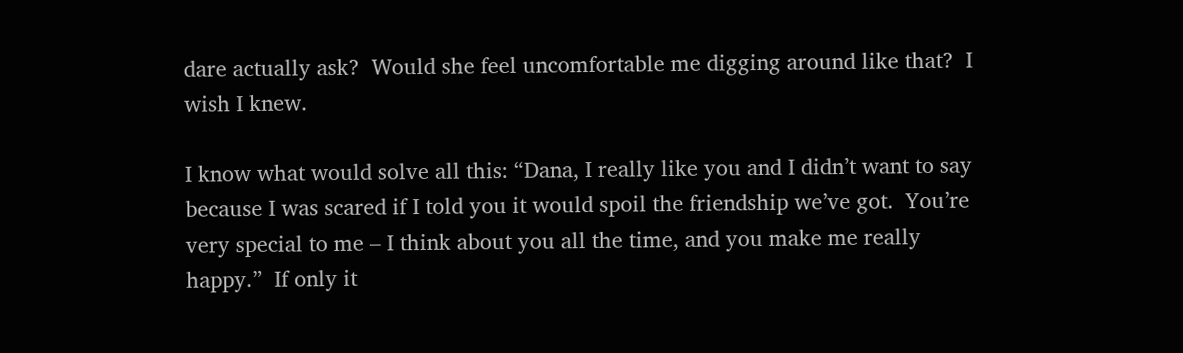dare actually ask?  Would she feel uncomfortable me digging around like that?  I wish I knew.

I know what would solve all this: “Dana, I really like you and I didn’t want to say because I was scared if I told you it would spoil the friendship we’ve got.  You’re very special to me – I think about you all the time, and you make me really happy.”  If only it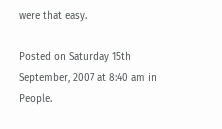were that easy.

Posted on Saturday 15th September, 2007 at 8:40 am in People.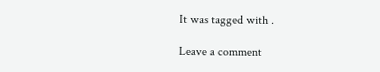It was tagged with .

Leave a comment